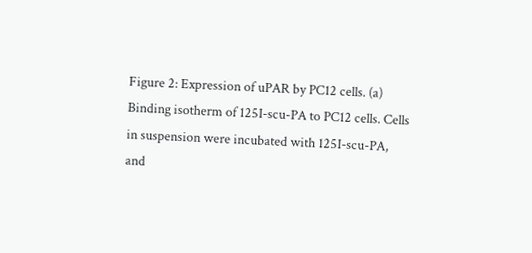Figure 2: Expression of uPAR by PC12 cells. (a) Binding isotherm of 125I-scu-PA to PC12 cells. Cells in suspension were incubated with 125I-scu-PA, and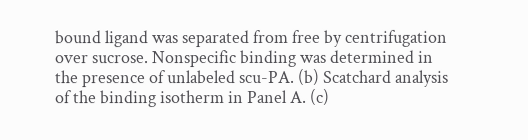bound ligand was separated from free by centrifugation over sucrose. Nonspecific binding was determined in the presence of unlabeled scu-PA. (b) Scatchard analysis of the binding isotherm in Panel A. (c)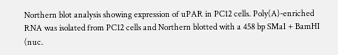Northern blot analysis showing expression of uPAR in PC12 cells. Poly(A)-enriched RNA was isolated from PC12 cells and Northern blotted with a 458 bp SMaI + BamHI (nuc.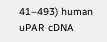41–493) human uPAR cDNA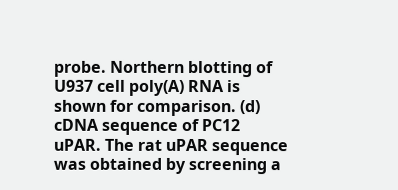probe. Northern blotting of U937 cell poly(A) RNA is shown for comparison. (d) cDNA sequence of PC12 uPAR. The rat uPAR sequence was obtained by screening a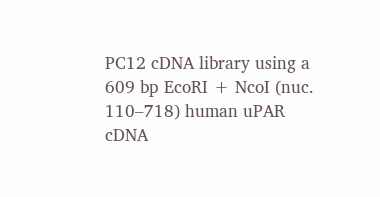PC12 cDNA library using a 609 bp EcoRI + NcoI (nuc. 110–718) human uPAR cDNA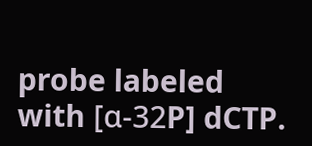probe labeled with [α-32P] dCTP.